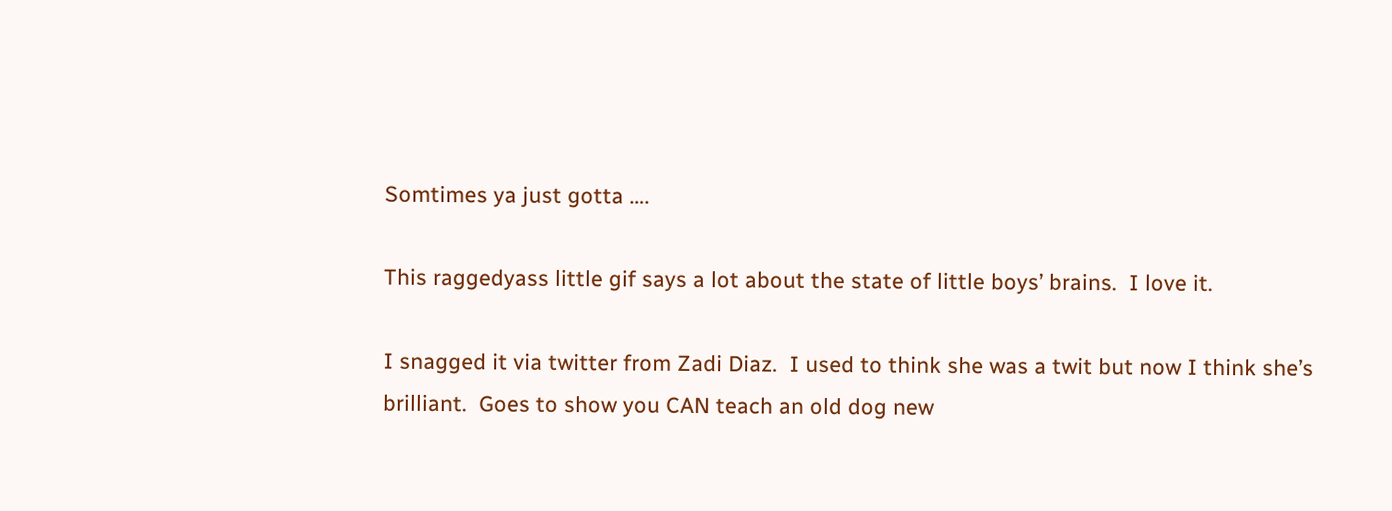Somtimes ya just gotta ….

This raggedyass little gif says a lot about the state of little boys’ brains.  I love it.

I snagged it via twitter from Zadi Diaz.  I used to think she was a twit but now I think she’s brilliant.  Goes to show you CAN teach an old dog new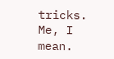tricks.  Me, I mean.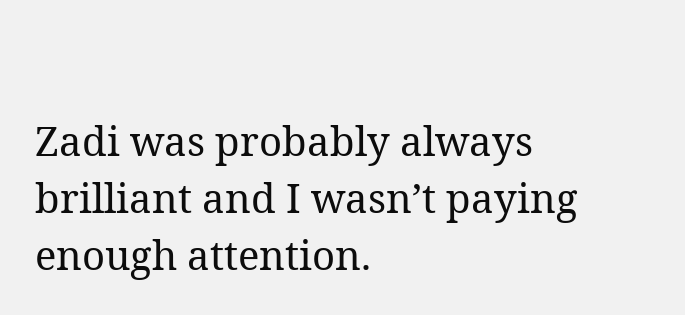Zadi was probably always brilliant and I wasn’t paying enough attention.